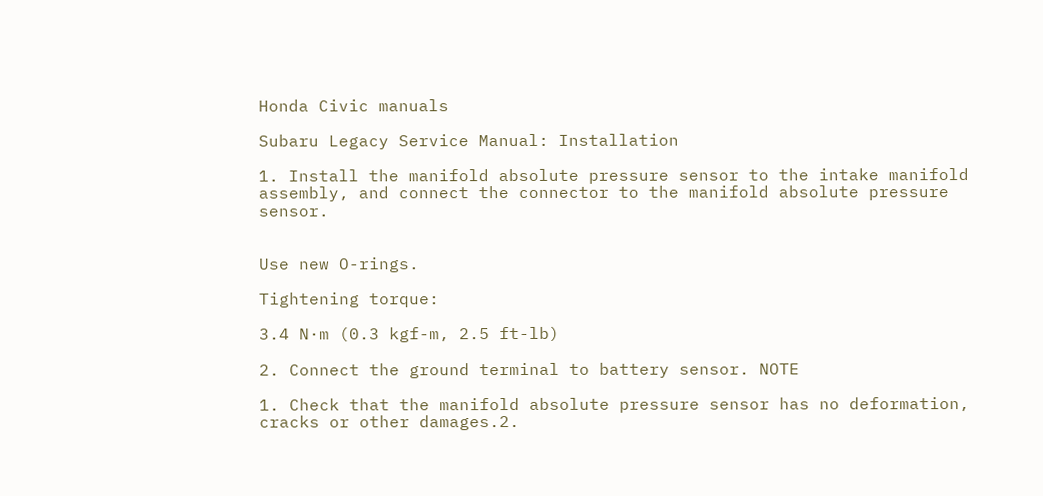Honda Civic manuals

Subaru Legacy Service Manual: Installation

1. Install the manifold absolute pressure sensor to the intake manifold assembly, and connect the connector to the manifold absolute pressure sensor.


Use new O-rings.

Tightening torque:

3.4 N·m (0.3 kgf-m, 2.5 ft-lb)

2. Connect the ground terminal to battery sensor. NOTE

1. Check that the manifold absolute pressure sensor has no deformation, cracks or other damages.2.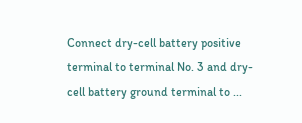Connect dry-cell battery positive terminal to terminal No. 3 and dry-cell battery ground terminal to ...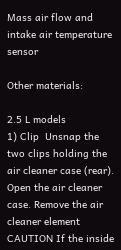Mass air flow and intake air temperature sensor

Other materials:

2.5 L models
1) Clip  Unsnap the two clips holding the air cleaner case (rear). Open the air cleaner case. Remove the air cleaner element CAUTION If the inside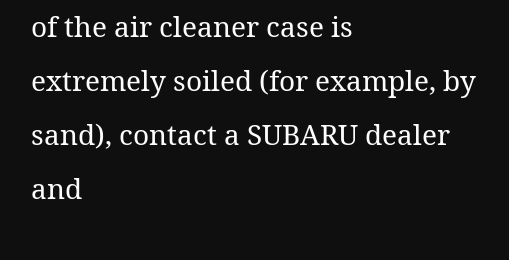of the air cleaner case is extremely soiled (for example, by sand), contact a SUBARU dealer and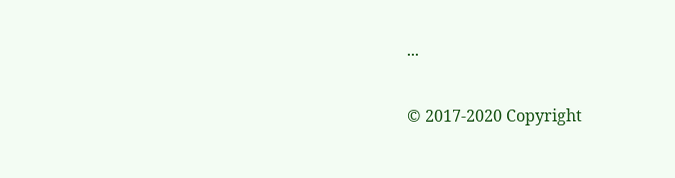...

© 2017-2020 Copyright